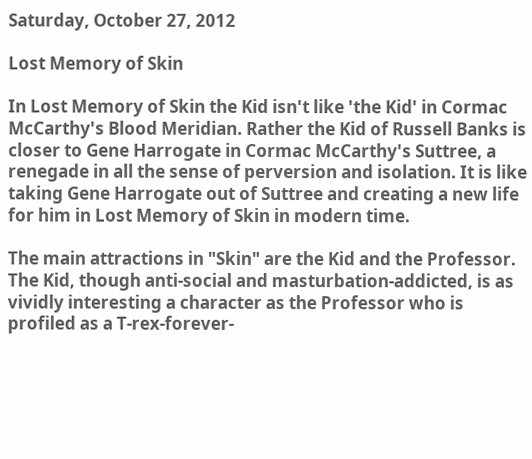Saturday, October 27, 2012

Lost Memory of Skin

In Lost Memory of Skin the Kid isn't like 'the Kid' in Cormac McCarthy's Blood Meridian. Rather the Kid of Russell Banks is closer to Gene Harrogate in Cormac McCarthy's Suttree, a renegade in all the sense of perversion and isolation. It is like taking Gene Harrogate out of Suttree and creating a new life for him in Lost Memory of Skin in modern time.

The main attractions in "Skin" are the Kid and the Professor. The Kid, though anti-social and masturbation-addicted, is as vividly interesting a character as the Professor who is profiled as a T-rex-forever-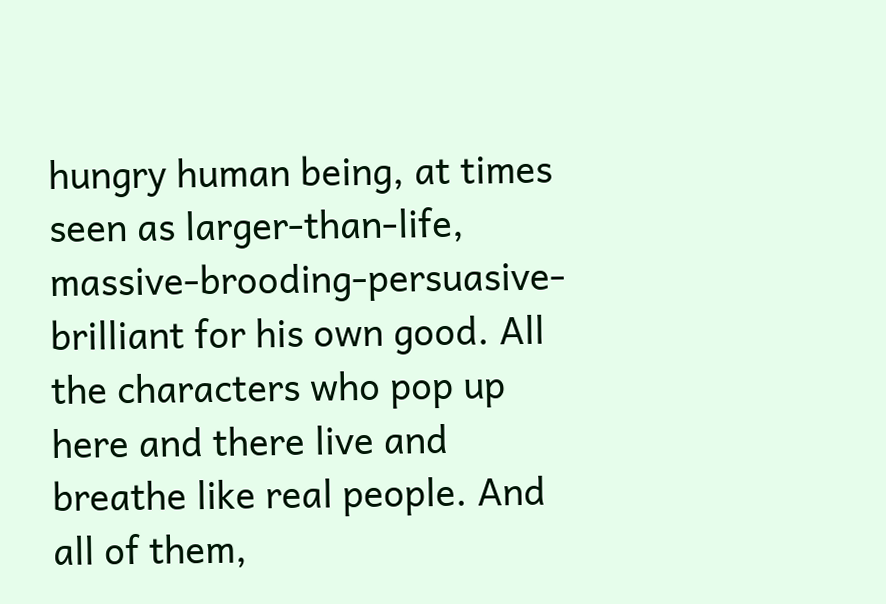hungry human being, at times seen as larger-than-life, massive-brooding-persuasive-brilliant for his own good. All the characters who pop up here and there live and breathe like real people. And all of them,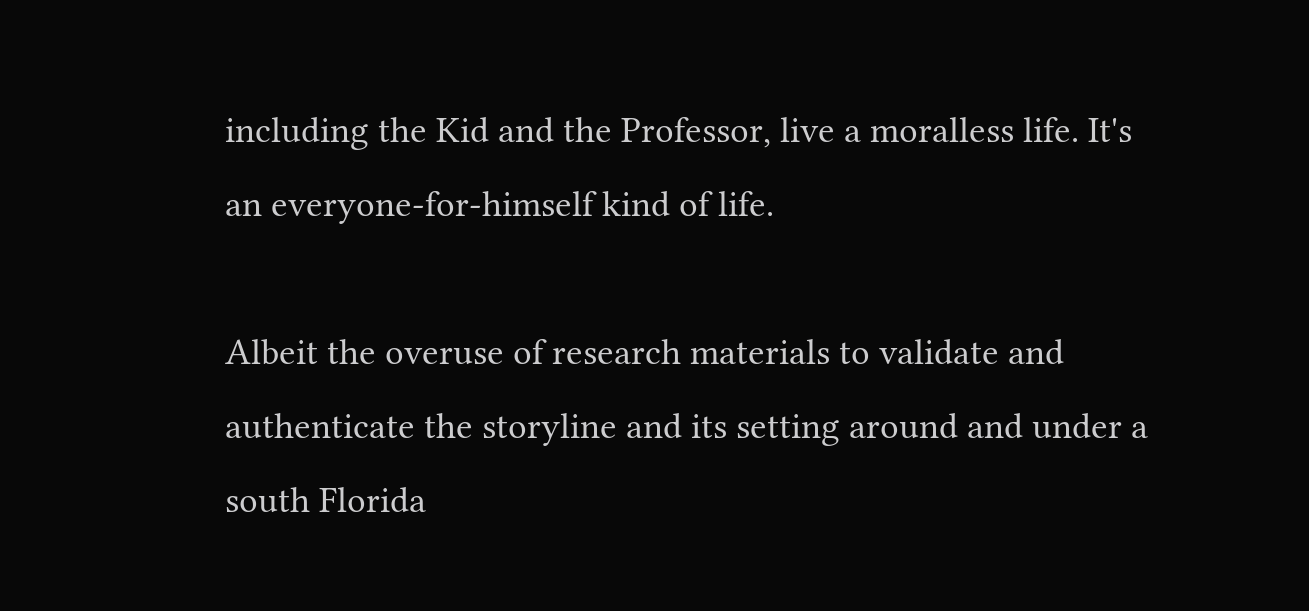including the Kid and the Professor, live a moralless life. It's an everyone-for-himself kind of life.

Albeit the overuse of research materials to validate and authenticate the storyline and its setting around and under a south Florida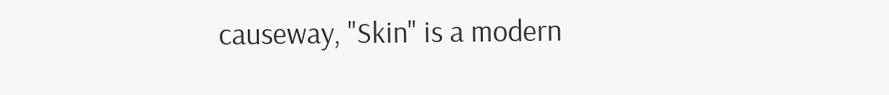causeway, "Skin" is a modern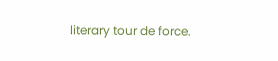literary tour de force.